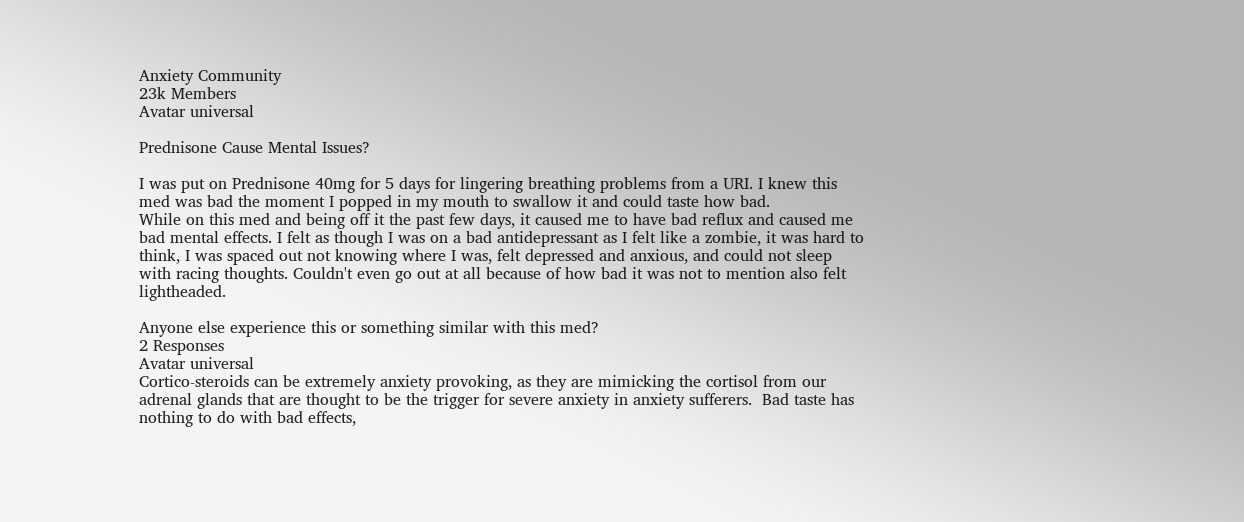Anxiety Community
23k Members
Avatar universal

Prednisone Cause Mental Issues?

I was put on Prednisone 40mg for 5 days for lingering breathing problems from a URI. I knew this med was bad the moment I popped in my mouth to swallow it and could taste how bad.
While on this med and being off it the past few days, it caused me to have bad reflux and caused me bad mental effects. I felt as though I was on a bad antidepressant as I felt like a zombie, it was hard to think, I was spaced out not knowing where I was, felt depressed and anxious, and could not sleep with racing thoughts. Couldn't even go out at all because of how bad it was not to mention also felt lightheaded.

Anyone else experience this or something similar with this med?
2 Responses
Avatar universal
Cortico-steroids can be extremely anxiety provoking, as they are mimicking the cortisol from our adrenal glands that are thought to be the trigger for severe anxiety in anxiety sufferers.  Bad taste has nothing to do with bad effects,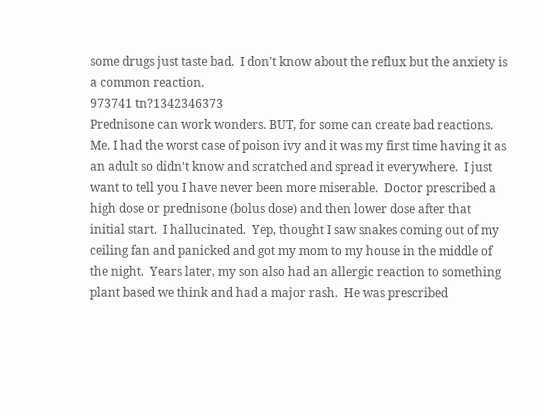some drugs just taste bad.  I don't know about the reflux but the anxiety is a common reaction.
973741 tn?1342346373
Prednisone can work wonders. BUT, for some can create bad reactions.  Me. I had the worst case of poison ivy and it was my first time having it as an adult so didn't know and scratched and spread it everywhere.  I just want to tell you I have never been more miserable.  Doctor prescribed a high dose or prednisone (bolus dose) and then lower dose after that initial start.  I hallucinated.  Yep, thought I saw snakes coming out of my ceiling fan and panicked and got my mom to my house in the middle of the night.  Years later, my son also had an allergic reaction to something plant based we think and had a major rash.  He was prescribed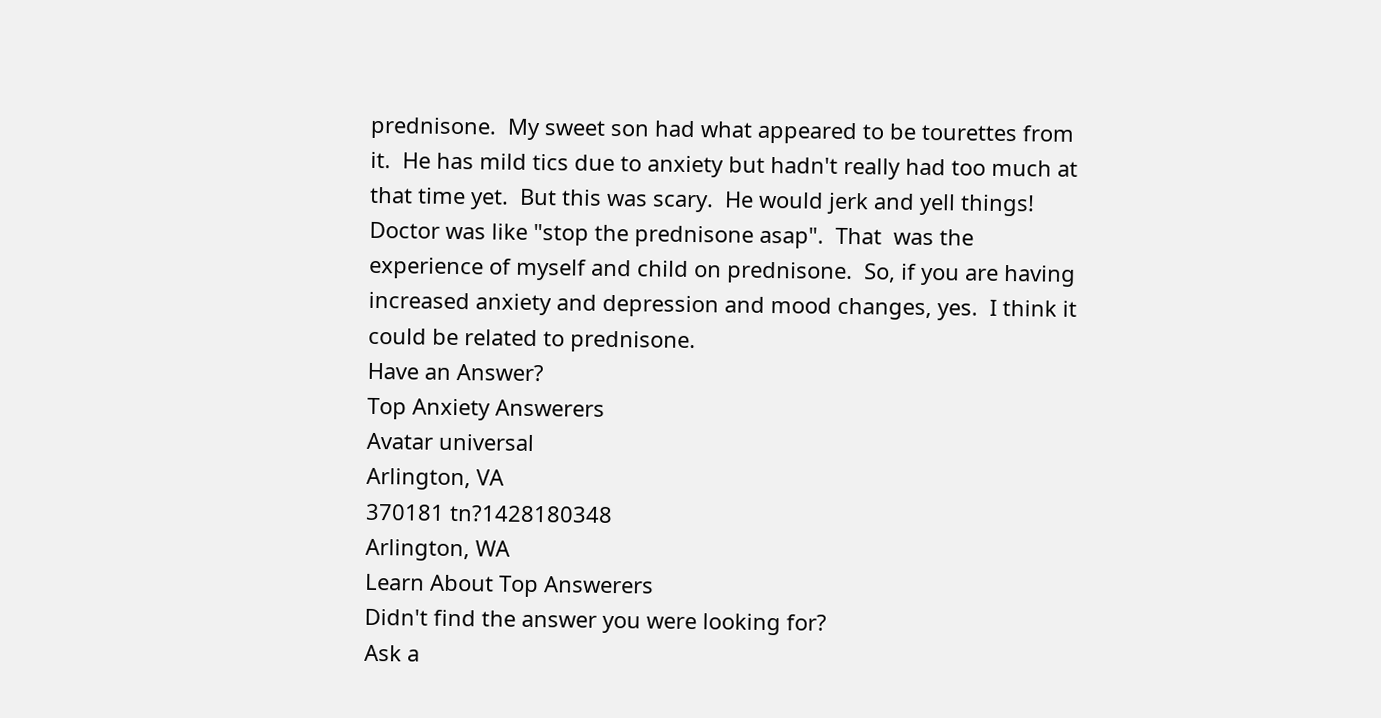prednisone.  My sweet son had what appeared to be tourettes from it.  He has mild tics due to anxiety but hadn't really had too much at that time yet.  But this was scary.  He would jerk and yell things!  Doctor was like "stop the prednisone asap".  That  was the experience of myself and child on prednisone.  So, if you are having increased anxiety and depression and mood changes, yes.  I think it could be related to prednisone.
Have an Answer?
Top Anxiety Answerers
Avatar universal
Arlington, VA
370181 tn?1428180348
Arlington, WA
Learn About Top Answerers
Didn't find the answer you were looking for?
Ask a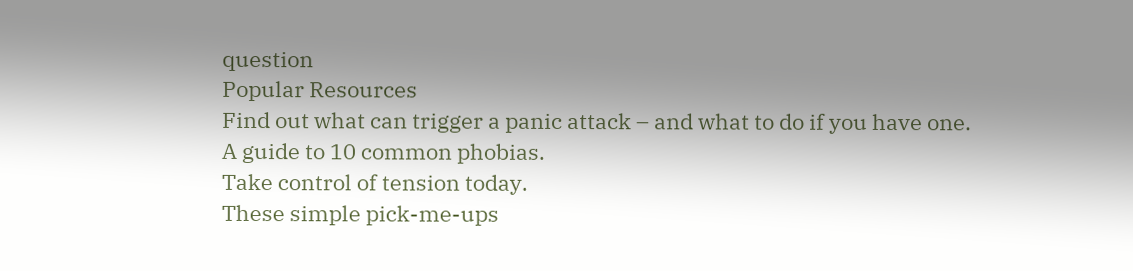question
Popular Resources
Find out what can trigger a panic attack – and what to do if you have one.
A guide to 10 common phobias.
Take control of tension today.
These simple pick-me-ups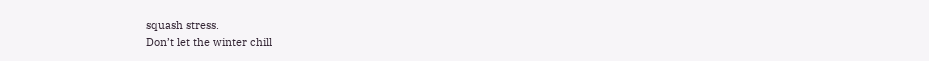squash stress.
Don’t let the winter chill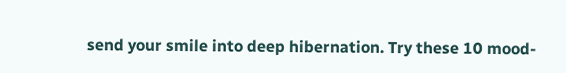send your smile into deep hibernation. Try these 10 mood-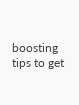boosting tips to get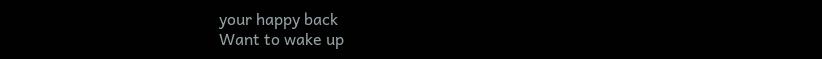your happy back
Want to wake up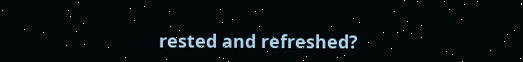rested and refreshed?